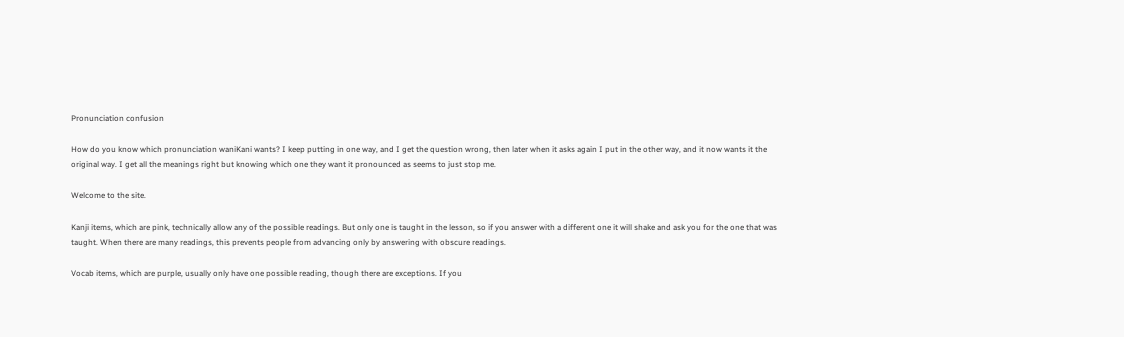Pronunciation confusion

How do you know which pronunciation waniKani wants? I keep putting in one way, and I get the question wrong, then later when it asks again I put in the other way, and it now wants it the original way. I get all the meanings right but knowing which one they want it pronounced as seems to just stop me.

Welcome to the site.

Kanji items, which are pink, technically allow any of the possible readings. But only one is taught in the lesson, so if you answer with a different one it will shake and ask you for the one that was taught. When there are many readings, this prevents people from advancing only by answering with obscure readings.

Vocab items, which are purple, usually only have one possible reading, though there are exceptions. If you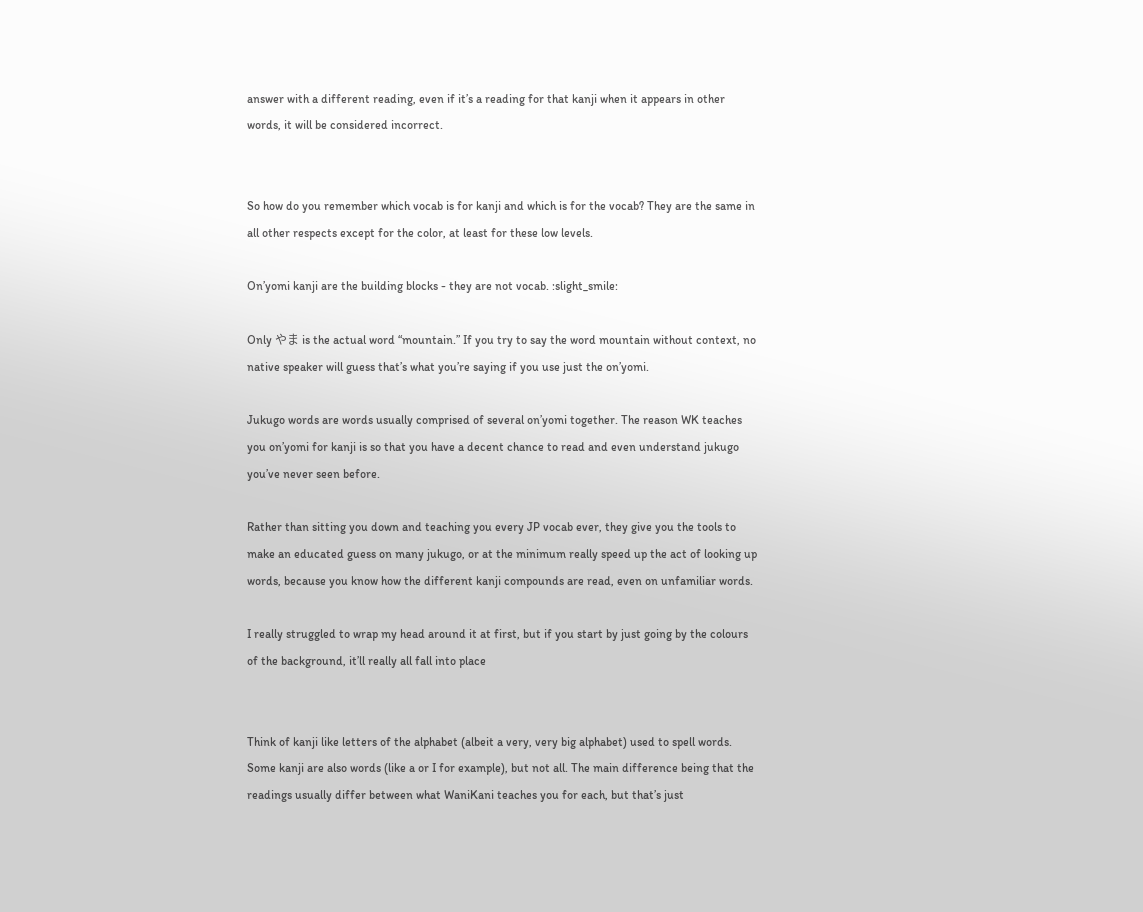answer with a different reading, even if it’s a reading for that kanji when it appears in other words, it will be considered incorrect.


So how do you remember which vocab is for kanji and which is for the vocab? They are the same in all other respects except for the color, at least for these low levels.

On’yomi kanji are the building blocks - they are not vocab. :slight_smile:

Only やま is the actual word “mountain.” If you try to say the word mountain without context, no native speaker will guess that’s what you’re saying if you use just the on’yomi.

Jukugo words are words usually comprised of several on’yomi together. The reason WK teaches you on’yomi for kanji is so that you have a decent chance to read and even understand jukugo you’ve never seen before.

Rather than sitting you down and teaching you every JP vocab ever, they give you the tools to make an educated guess on many jukugo, or at the minimum really speed up the act of looking up words, because you know how the different kanji compounds are read, even on unfamiliar words.

I really struggled to wrap my head around it at first, but if you start by just going by the colours of the background, it’ll really all fall into place


Think of kanji like letters of the alphabet (albeit a very, very big alphabet) used to spell words. Some kanji are also words (like a or I for example), but not all. The main difference being that the readings usually differ between what WaniKani teaches you for each, but that’s just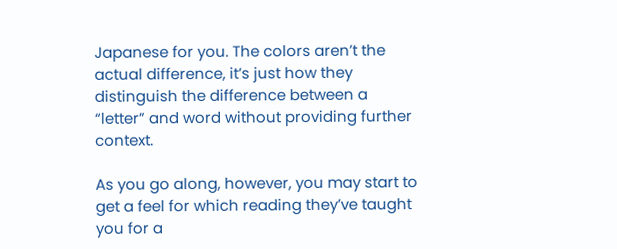Japanese for you. The colors aren’t the actual difference, it’s just how they distinguish the difference between a “letter” and word without providing further context.

As you go along, however, you may start to get a feel for which reading they’ve taught you for a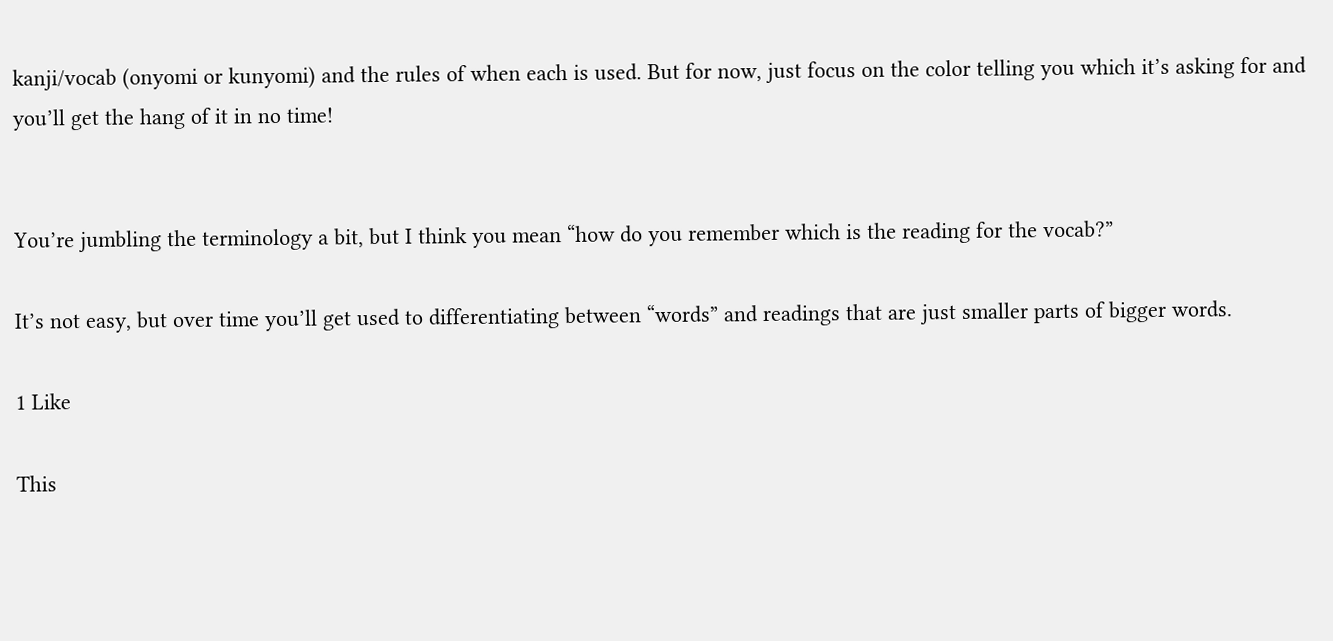kanji/vocab (onyomi or kunyomi) and the rules of when each is used. But for now, just focus on the color telling you which it’s asking for and you’ll get the hang of it in no time!


You’re jumbling the terminology a bit, but I think you mean “how do you remember which is the reading for the vocab?”

It’s not easy, but over time you’ll get used to differentiating between “words” and readings that are just smaller parts of bigger words.

1 Like

This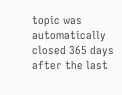topic was automatically closed 365 days after the last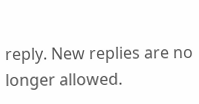reply. New replies are no longer allowed.